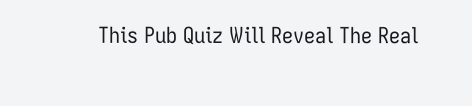This Pub Quiz Will Reveal The Real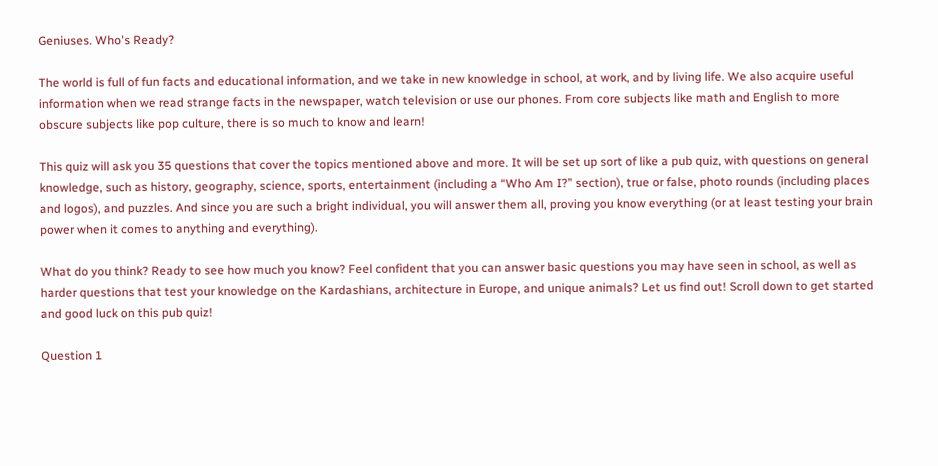Geniuses. Who's Ready?

The world is full of fun facts and educational information, and we take in new knowledge in school, at work, and by living life. We also acquire useful information when we read strange facts in the newspaper, watch television or use our phones. From core subjects like math and English to more obscure subjects like pop culture, there is so much to know and learn!

This quiz will ask you 35 questions that cover the topics mentioned above and more. It will be set up sort of like a pub quiz, with questions on general knowledge, such as history, geography, science, sports, entertainment (including a “Who Am I?” section), true or false, photo rounds (including places and logos), and puzzles. And since you are such a bright individual, you will answer them all, proving you know everything (or at least testing your brain power when it comes to anything and everything).

What do you think? Ready to see how much you know? Feel confident that you can answer basic questions you may have seen in school, as well as harder questions that test your knowledge on the Kardashians, architecture in Europe, and unique animals? Let us find out! Scroll down to get started and good luck on this pub quiz!

Question 1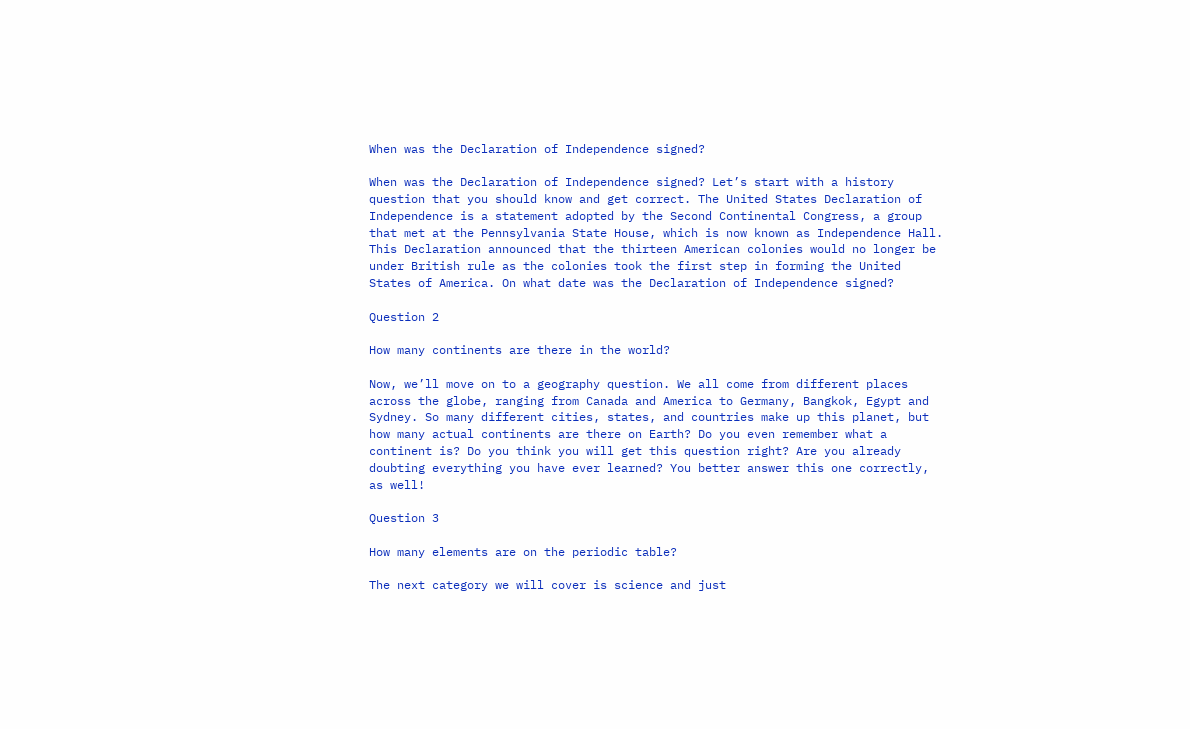When was the Declaration of Independence signed?

When was the Declaration of Independence signed? Let’s start with a history question that you should know and get correct. The United States Declaration of Independence is a statement adopted by the Second Continental Congress, a group that met at the Pennsylvania State House, which is now known as Independence Hall. This Declaration announced that the thirteen American colonies would no longer be under British rule as the colonies took the first step in forming the United States of America. On what date was the Declaration of Independence signed?

Question 2

How many continents are there in the world?

Now, we’ll move on to a geography question. We all come from different places across the globe, ranging from Canada and America to Germany, Bangkok, Egypt and Sydney. So many different cities, states, and countries make up this planet, but how many actual continents are there on Earth? Do you even remember what a continent is? Do you think you will get this question right? Are you already doubting everything you have ever learned? You better answer this one correctly, as well!

Question 3

How many elements are on the periodic table?

The next category we will cover is science and just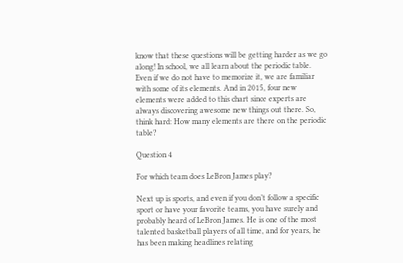know that these questions will be getting harder as we go along! In school, we all learn about the periodic table. Even if we do not have to memorize it, we are familiar with some of its elements. And in 2015, four new elements were added to this chart since experts are always discovering awesome new things out there. So, think hard: How many elements are there on the periodic table?

Question 4

For which team does LeBron James play?

Next up is sports, and even if you don’t follow a specific sport or have your favorite teams, you have surely and probably heard of LeBron James. He is one of the most talented basketball players of all time, and for years, he has been making headlines relating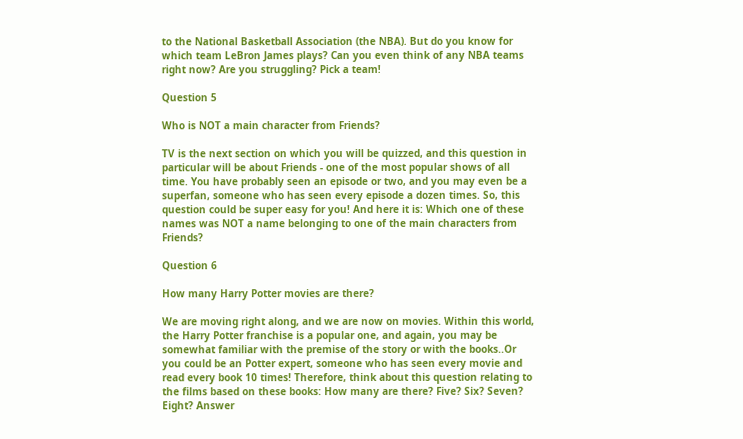to the National Basketball Association (the NBA). But do you know for which team LeBron James plays? Can you even think of any NBA teams right now? Are you struggling? Pick a team!

Question 5

Who is NOT a main character from Friends?

TV is the next section on which you will be quizzed, and this question in particular will be about Friends - one of the most popular shows of all time. You have probably seen an episode or two, and you may even be a superfan, someone who has seen every episode a dozen times. So, this question could be super easy for you! And here it is: Which one of these names was NOT a name belonging to one of the main characters from Friends?

Question 6

How many Harry Potter movies are there?

We are moving right along, and we are now on movies. Within this world, the Harry Potter franchise is a popular one, and again, you may be somewhat familiar with the premise of the story or with the books..Or you could be an Potter expert, someone who has seen every movie and read every book 10 times! Therefore, think about this question relating to the films based on these books: How many are there? Five? Six? Seven? Eight? Answer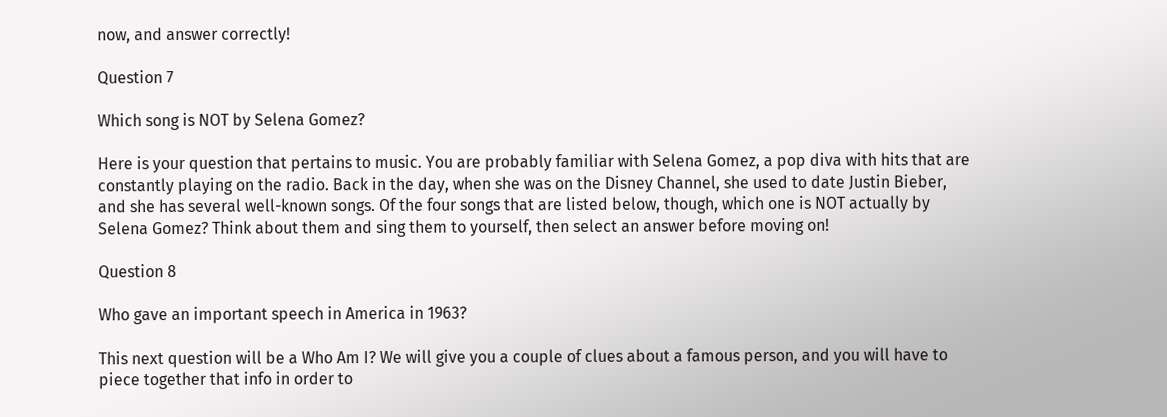now, and answer correctly!

Question 7

Which song is NOT by Selena Gomez?

Here is your question that pertains to music. You are probably familiar with Selena Gomez, a pop diva with hits that are constantly playing on the radio. Back in the day, when she was on the Disney Channel, she used to date Justin Bieber, and she has several well-known songs. Of the four songs that are listed below, though, which one is NOT actually by Selena Gomez? Think about them and sing them to yourself, then select an answer before moving on!

Question 8

Who gave an important speech in America in 1963?

This next question will be a Who Am I? We will give you a couple of clues about a famous person, and you will have to piece together that info in order to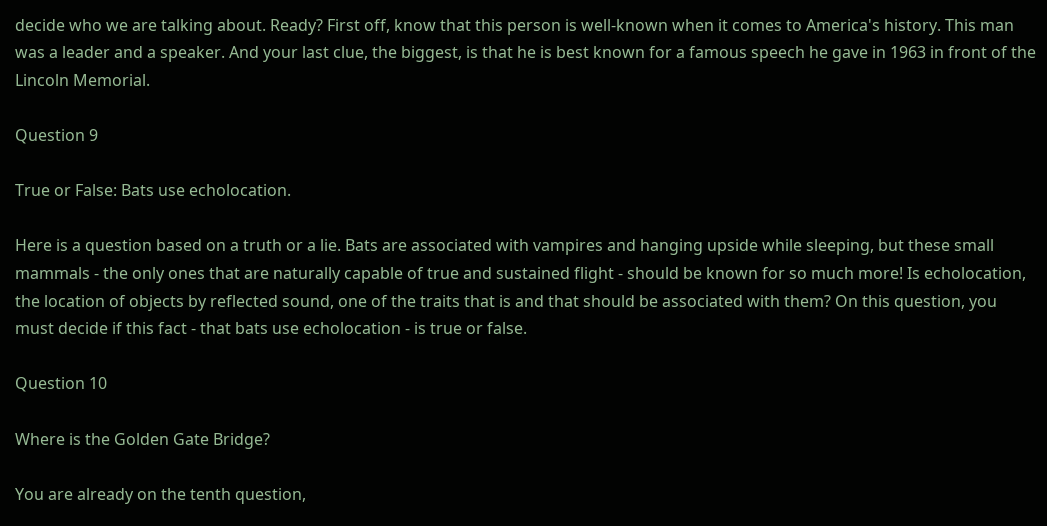decide who we are talking about. Ready? First off, know that this person is well-known when it comes to America's history. This man was a leader and a speaker. And your last clue, the biggest, is that he is best known for a famous speech he gave in 1963 in front of the Lincoln Memorial.

Question 9

True or False: Bats use echolocation.

Here is a question based on a truth or a lie. Bats are associated with vampires and hanging upside while sleeping, but these small mammals - the only ones that are naturally capable of true and sustained flight - should be known for so much more! Is echolocation, the location of objects by reflected sound, one of the traits that is and that should be associated with them? On this question, you must decide if this fact - that bats use echolocation - is true or false.

Question 10

Where is the Golden Gate Bridge?

You are already on the tenth question,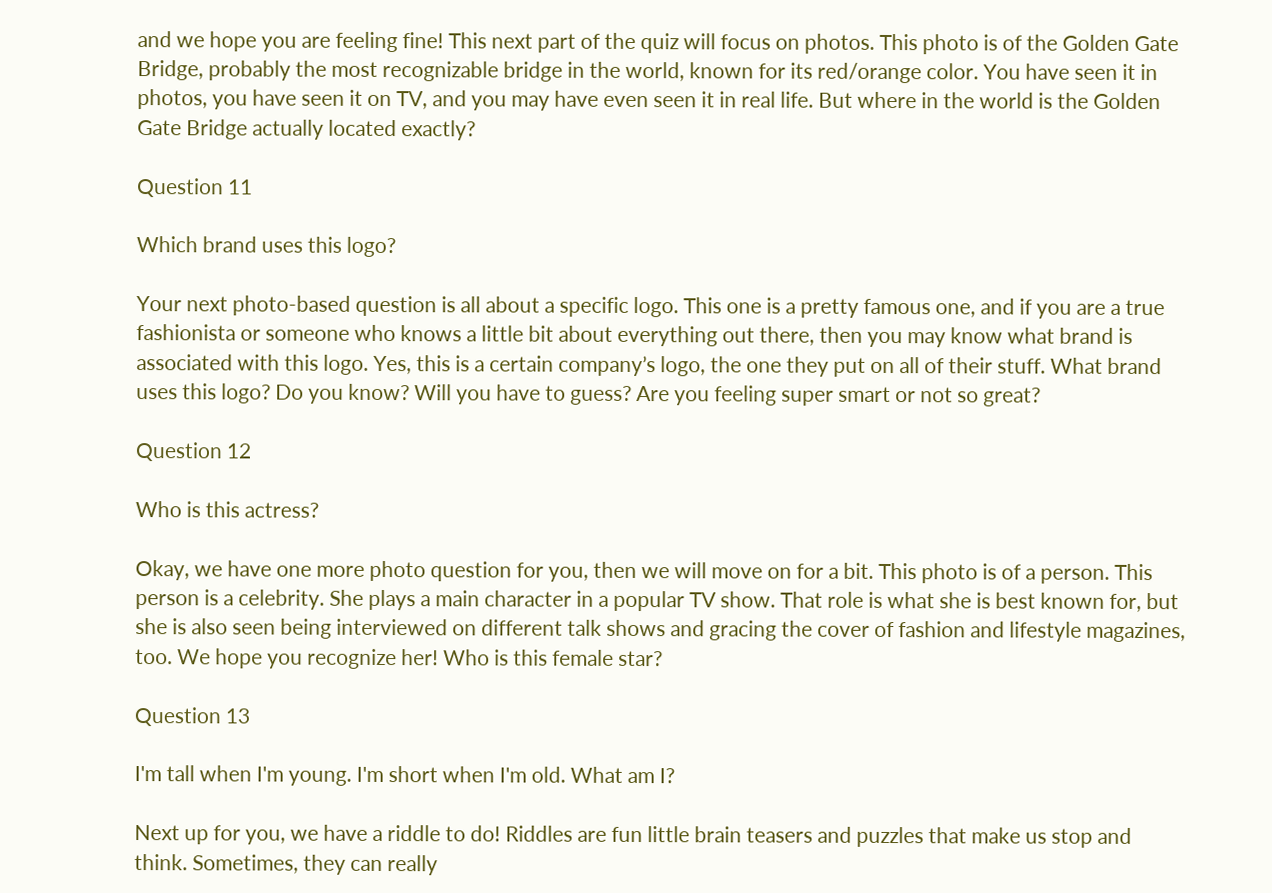and we hope you are feeling fine! This next part of the quiz will focus on photos. This photo is of the Golden Gate Bridge, probably the most recognizable bridge in the world, known for its red/orange color. You have seen it in photos, you have seen it on TV, and you may have even seen it in real life. But where in the world is the Golden Gate Bridge actually located exactly?

Question 11

Which brand uses this logo?

Your next photo-based question is all about a specific logo. This one is a pretty famous one, and if you are a true fashionista or someone who knows a little bit about everything out there, then you may know what brand is associated with this logo. Yes, this is a certain company’s logo, the one they put on all of their stuff. What brand uses this logo? Do you know? Will you have to guess? Are you feeling super smart or not so great?

Question 12

Who is this actress?

Okay, we have one more photo question for you, then we will move on for a bit. This photo is of a person. This person is a celebrity. She plays a main character in a popular TV show. That role is what she is best known for, but she is also seen being interviewed on different talk shows and gracing the cover of fashion and lifestyle magazines, too. We hope you recognize her! Who is this female star?

Question 13

I'm tall when I'm young. I'm short when I'm old. What am I?

Next up for you, we have a riddle to do! Riddles are fun little brain teasers and puzzles that make us stop and think. Sometimes, they can really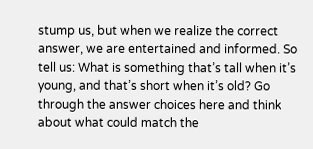stump us, but when we realize the correct answer, we are entertained and informed. So tell us: What is something that’s tall when it’s young, and that’s short when it’s old? Go through the answer choices here and think about what could match the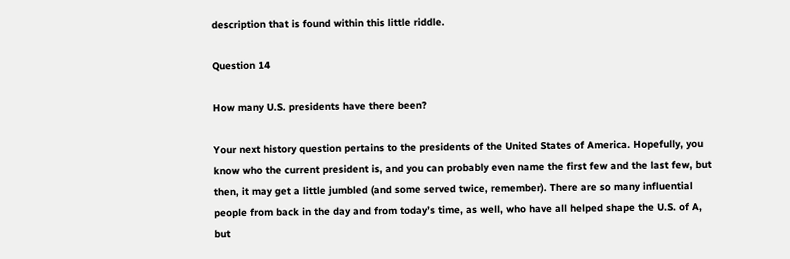description that is found within this little riddle.

Question 14

How many U.S. presidents have there been?

Your next history question pertains to the presidents of the United States of America. Hopefully, you know who the current president is, and you can probably even name the first few and the last few, but then, it may get a little jumbled (and some served twice, remember). There are so many influential people from back in the day and from today’s time, as well, who have all helped shape the U.S. of A, but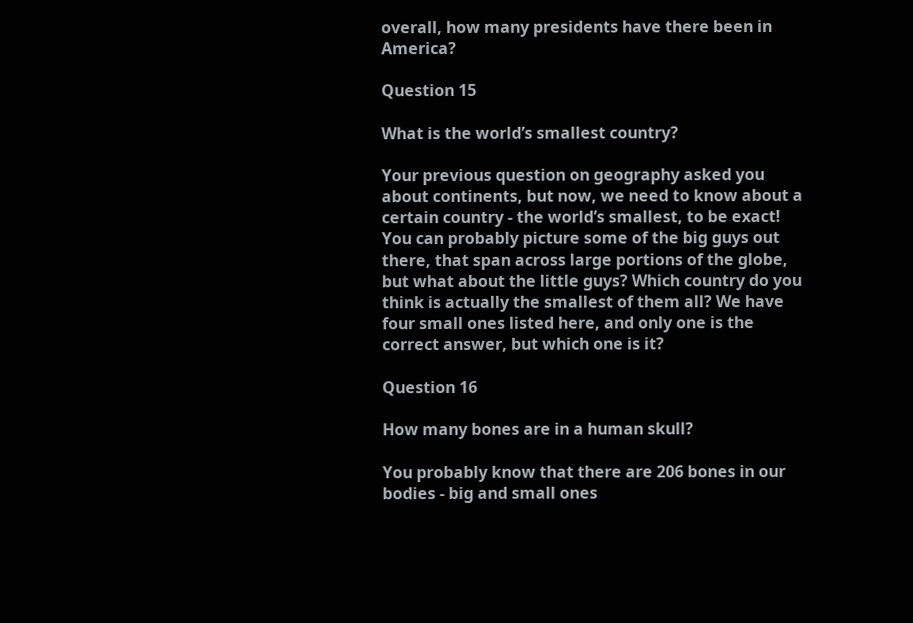overall, how many presidents have there been in America?

Question 15

What is the world’s smallest country?

Your previous question on geography asked you about continents, but now, we need to know about a certain country - the world’s smallest, to be exact! You can probably picture some of the big guys out there, that span across large portions of the globe, but what about the little guys? Which country do you think is actually the smallest of them all? We have four small ones listed here, and only one is the correct answer, but which one is it?

Question 16

How many bones are in a human skull?

You probably know that there are 206 bones in our bodies - big and small ones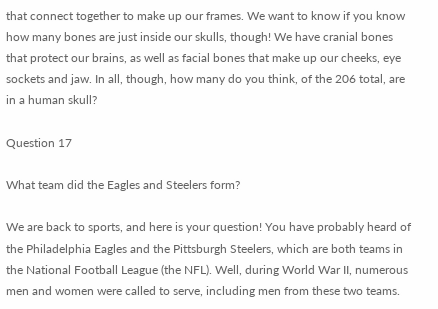that connect together to make up our frames. We want to know if you know how many bones are just inside our skulls, though! We have cranial bones that protect our brains, as well as facial bones that make up our cheeks, eye sockets and jaw. In all, though, how many do you think, of the 206 total, are in a human skull?

Question 17

What team did the Eagles and Steelers form?

We are back to sports, and here is your question! You have probably heard of the Philadelphia Eagles and the Pittsburgh Steelers, which are both teams in the National Football League (the NFL). Well, during World War II, numerous men and women were called to serve, including men from these two teams.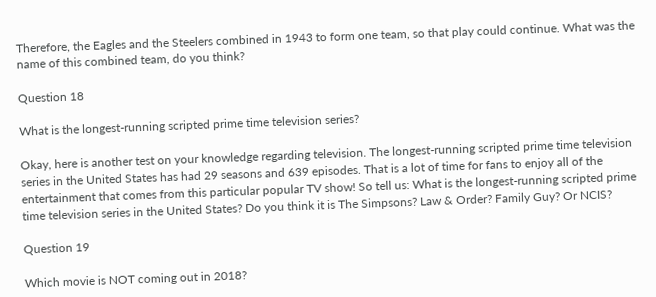Therefore, the Eagles and the Steelers combined in 1943 to form one team, so that play could continue. What was the name of this combined team, do you think?

Question 18

What is the longest-running scripted prime time television series?

Okay, here is another test on your knowledge regarding television. The longest-running scripted prime time television series in the United States has had 29 seasons and 639 episodes. That is a lot of time for fans to enjoy all of the entertainment that comes from this particular popular TV show! So tell us: What is the longest-running scripted prime time television series in the United States? Do you think it is The Simpsons? Law & Order? Family Guy? Or NCIS?

Question 19

Which movie is NOT coming out in 2018?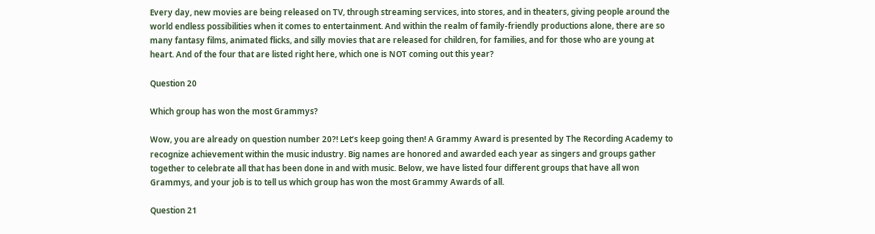Every day, new movies are being released on TV, through streaming services, into stores, and in theaters, giving people around the world endless possibilities when it comes to entertainment. And within the realm of family-friendly productions alone, there are so many fantasy films, animated flicks, and silly movies that are released for children, for families, and for those who are young at heart. And of the four that are listed right here, which one is NOT coming out this year?

Question 20

Which group has won the most Grammys?

Wow, you are already on question number 20?! Let’s keep going then! A Grammy Award is presented by The Recording Academy to recognize achievement within the music industry. Big names are honored and awarded each year as singers and groups gather together to celebrate all that has been done in and with music. Below, we have listed four different groups that have all won Grammys, and your job is to tell us which group has won the most Grammy Awards of all.

Question 21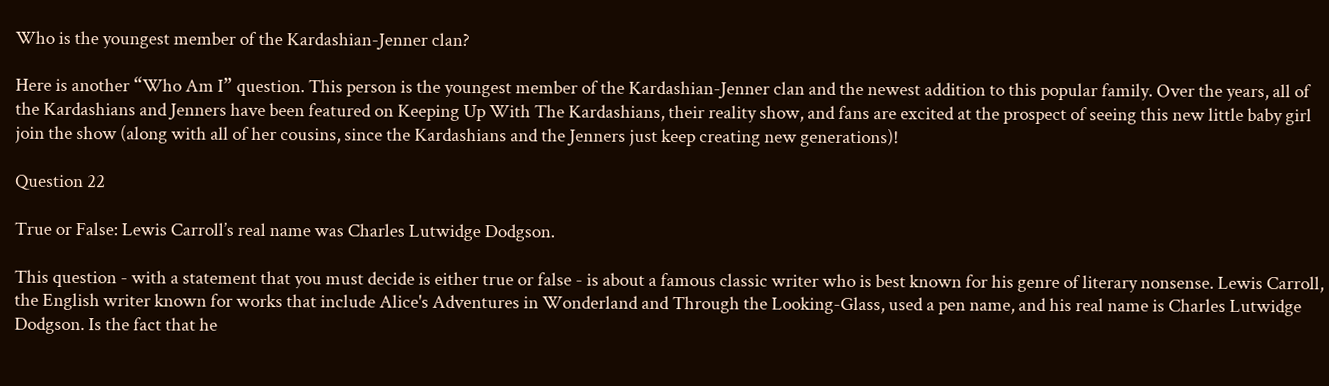Who is the youngest member of the Kardashian-Jenner clan?

Here is another “Who Am I” question. This person is the youngest member of the Kardashian-Jenner clan and the newest addition to this popular family. Over the years, all of the Kardashians and Jenners have been featured on Keeping Up With The Kardashians, their reality show, and fans are excited at the prospect of seeing this new little baby girl join the show (along with all of her cousins, since the Kardashians and the Jenners just keep creating new generations)!

Question 22

True or False: Lewis Carroll’s real name was Charles Lutwidge Dodgson.

This question - with a statement that you must decide is either true or false - is about a famous classic writer who is best known for his genre of literary nonsense. Lewis Carroll, the English writer known for works that include Alice's Adventures in Wonderland and Through the Looking-Glass, used a pen name, and his real name is Charles Lutwidge Dodgson. Is the fact that he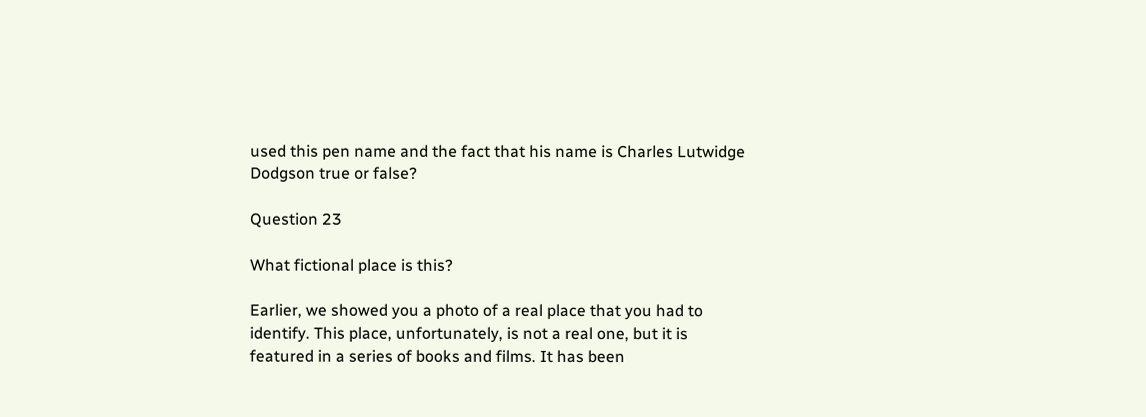used this pen name and the fact that his name is Charles Lutwidge Dodgson true or false?

Question 23

What fictional place is this?

Earlier, we showed you a photo of a real place that you had to identify. This place, unfortunately, is not a real one, but it is featured in a series of books and films. It has been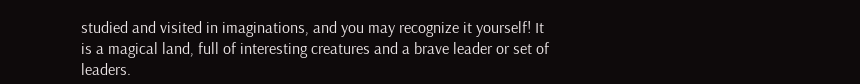studied and visited in imaginations, and you may recognize it yourself! It is a magical land, full of interesting creatures and a brave leader or set of leaders.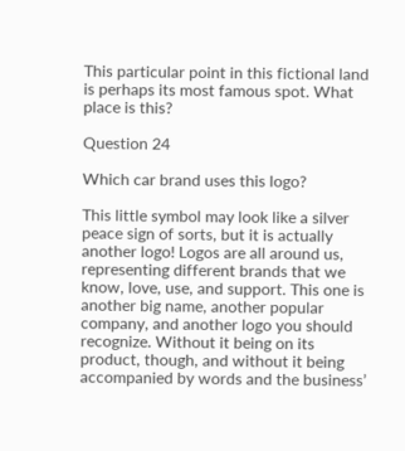This particular point in this fictional land is perhaps its most famous spot. What place is this?

Question 24

Which car brand uses this logo?

This little symbol may look like a silver peace sign of sorts, but it is actually another logo! Logos are all around us, representing different brands that we know, love, use, and support. This one is another big name, another popular company, and another logo you should recognize. Without it being on its product, though, and without it being accompanied by words and the business’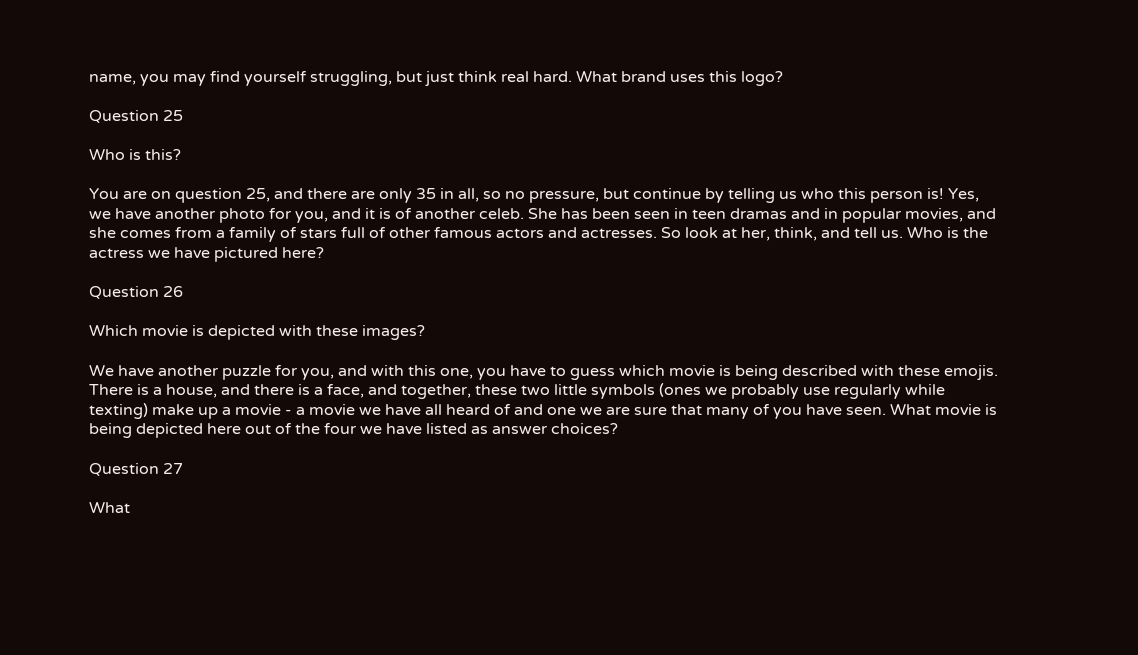name, you may find yourself struggling, but just think real hard. What brand uses this logo?

Question 25

Who is this?

You are on question 25, and there are only 35 in all, so no pressure, but continue by telling us who this person is! Yes, we have another photo for you, and it is of another celeb. She has been seen in teen dramas and in popular movies, and she comes from a family of stars full of other famous actors and actresses. So look at her, think, and tell us. Who is the actress we have pictured here?

Question 26

Which movie is depicted with these images?

We have another puzzle for you, and with this one, you have to guess which movie is being described with these emojis. There is a house, and there is a face, and together, these two little symbols (ones we probably use regularly while texting) make up a movie - a movie we have all heard of and one we are sure that many of you have seen. What movie is being depicted here out of the four we have listed as answer choices?

Question 27

What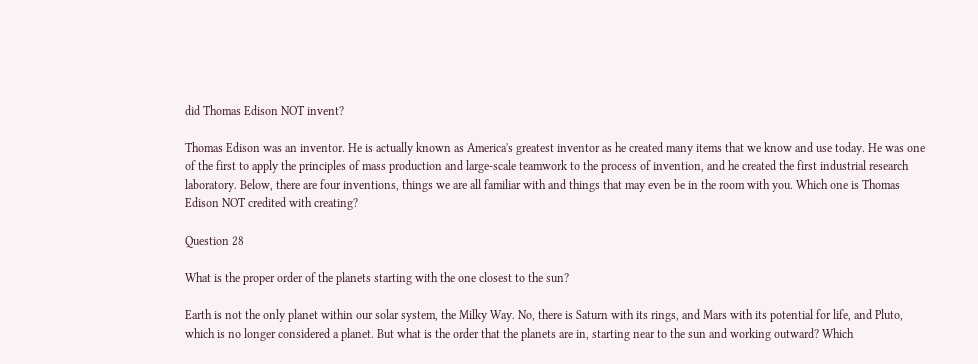did Thomas Edison NOT invent?

Thomas Edison was an inventor. He is actually known as America's greatest inventor as he created many items that we know and use today. He was one of the first to apply the principles of mass production and large-scale teamwork to the process of invention, and he created the first industrial research laboratory. Below, there are four inventions, things we are all familiar with and things that may even be in the room with you. Which one is Thomas Edison NOT credited with creating?

Question 28

What is the proper order of the planets starting with the one closest to the sun?

Earth is not the only planet within our solar system, the Milky Way. No, there is Saturn with its rings, and Mars with its potential for life, and Pluto, which is no longer considered a planet. But what is the order that the planets are in, starting near to the sun and working outward? Which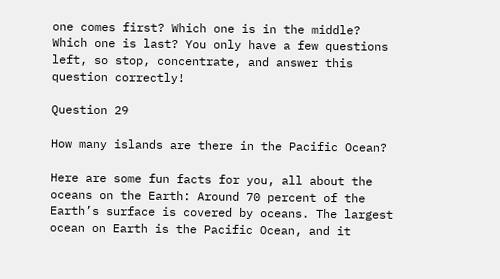one comes first? Which one is in the middle? Which one is last? You only have a few questions left, so stop, concentrate, and answer this question correctly!

Question 29

How many islands are there in the Pacific Ocean?

Here are some fun facts for you, all about the oceans on the Earth: Around 70 percent of the Earth’s surface is covered by oceans. The largest ocean on Earth is the Pacific Ocean, and it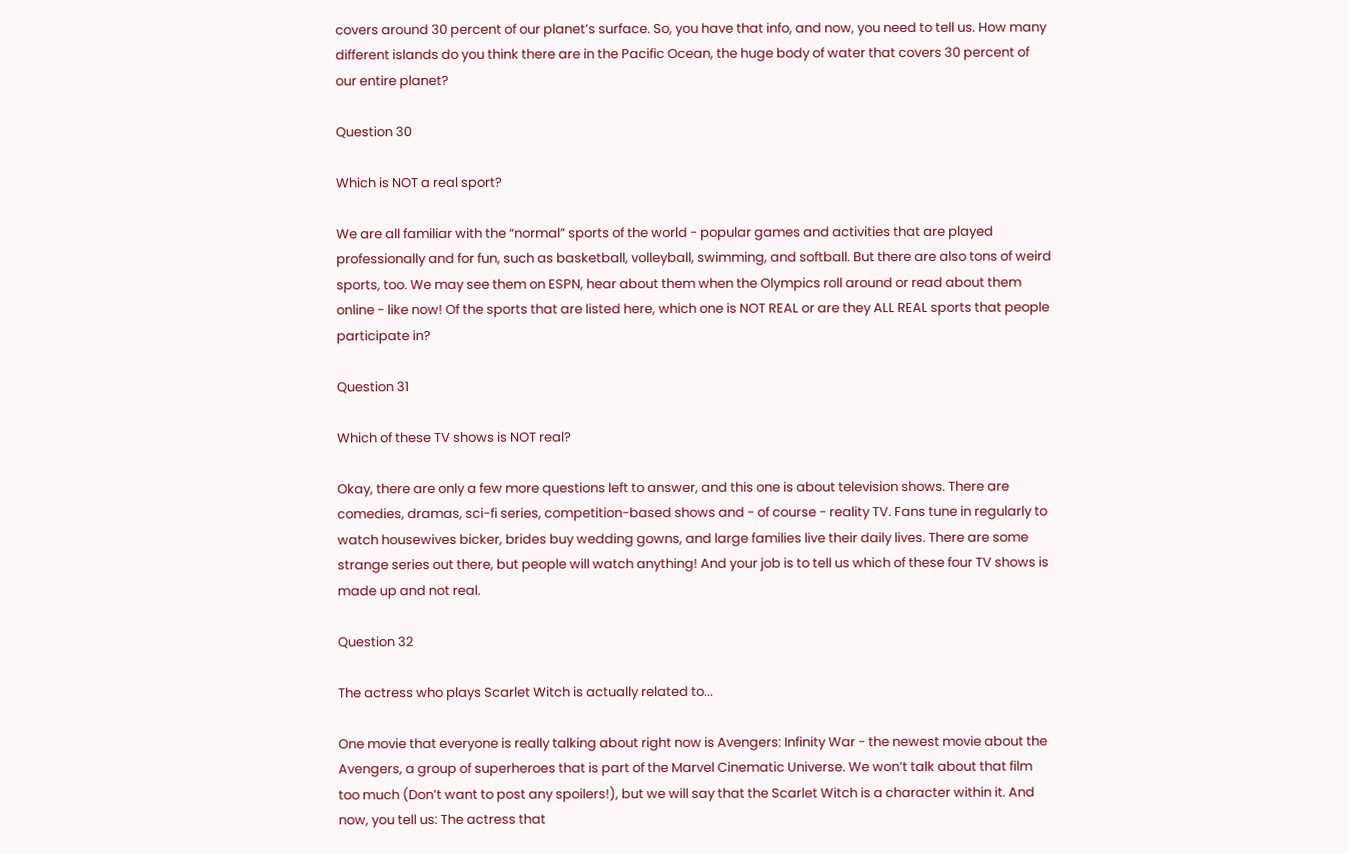covers around 30 percent of our planet’s surface. So, you have that info, and now, you need to tell us. How many different islands do you think there are in the Pacific Ocean, the huge body of water that covers 30 percent of our entire planet?

Question 30

Which is NOT a real sport?

We are all familiar with the “normal” sports of the world - popular games and activities that are played professionally and for fun, such as basketball, volleyball, swimming, and softball. But there are also tons of weird sports, too. We may see them on ESPN, hear about them when the Olympics roll around or read about them online - like now! Of the sports that are listed here, which one is NOT REAL or are they ALL REAL sports that people participate in?

Question 31

Which of these TV shows is NOT real?

Okay, there are only a few more questions left to answer, and this one is about television shows. There are comedies, dramas, sci-fi series, competition-based shows and - of course - reality TV. Fans tune in regularly to watch housewives bicker, brides buy wedding gowns, and large families live their daily lives. There are some strange series out there, but people will watch anything! And your job is to tell us which of these four TV shows is made up and not real.

Question 32

The actress who plays Scarlet Witch is actually related to...

One movie that everyone is really talking about right now is Avengers: Infinity War - the newest movie about the Avengers, a group of superheroes that is part of the Marvel Cinematic Universe. We won’t talk about that film too much (Don’t want to post any spoilers!), but we will say that the Scarlet Witch is a character within it. And now, you tell us: The actress that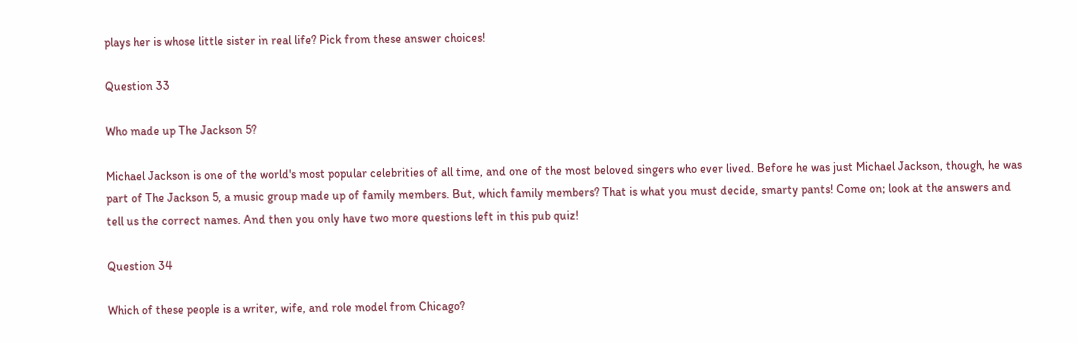plays her is whose little sister in real life? Pick from these answer choices!

Question 33

Who made up The Jackson 5?

Michael Jackson is one of the world's most popular celebrities of all time, and one of the most beloved singers who ever lived. Before he was just Michael Jackson, though, he was part of The Jackson 5, a music group made up of family members. But, which family members? That is what you must decide, smarty pants! Come on; look at the answers and tell us the correct names. And then you only have two more questions left in this pub quiz!

Question 34

Which of these people is a writer, wife, and role model from Chicago?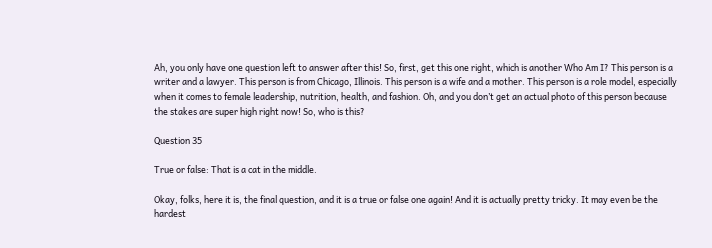Ah, you only have one question left to answer after this! So, first, get this one right, which is another Who Am I? This person is a writer and a lawyer. This person is from Chicago, Illinois. This person is a wife and a mother. This person is a role model, especially when it comes to female leadership, nutrition, health, and fashion. Oh, and you don’t get an actual photo of this person because the stakes are super high right now! So, who is this?

Question 35

True or false: That is a cat in the middle.

Okay, folks, here it is, the final question, and it is a true or false one again! And it is actually pretty tricky. It may even be the hardest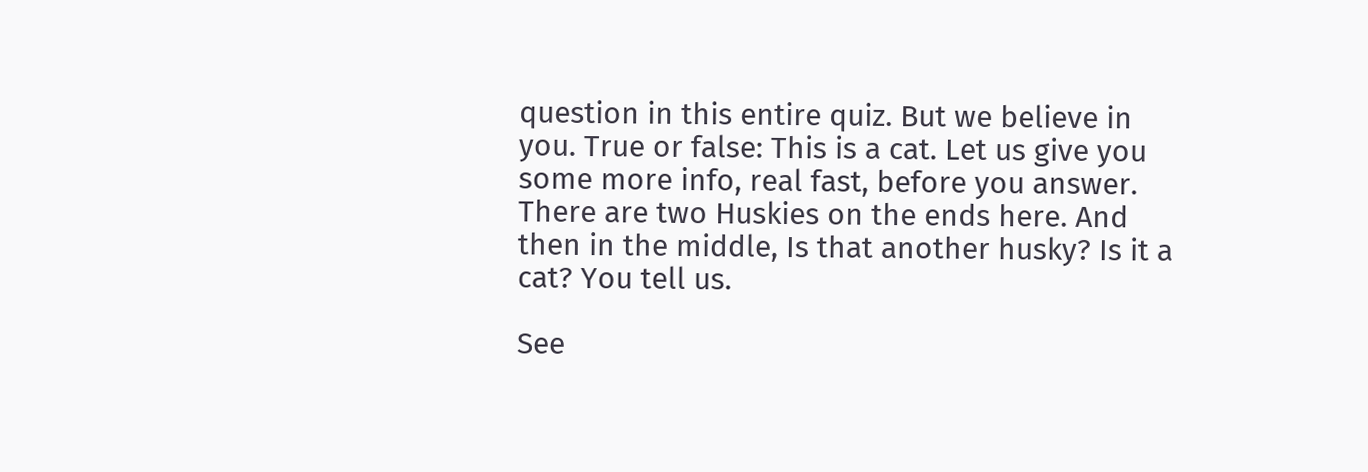question in this entire quiz. But we believe in you. True or false: This is a cat. Let us give you some more info, real fast, before you answer. There are two Huskies on the ends here. And then in the middle, Is that another husky? Is it a cat? You tell us.

See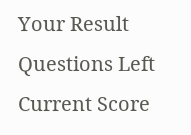Your Result
Questions Left
Current Score